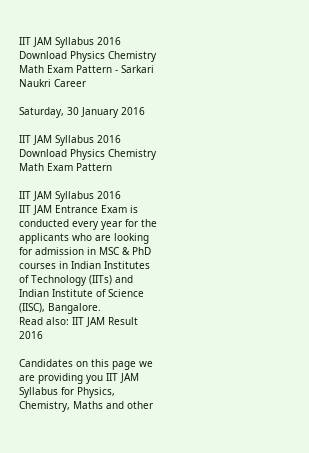IIT JAM Syllabus 2016 Download Physics Chemistry Math Exam Pattern - Sarkari Naukri Career

Saturday, 30 January 2016

IIT JAM Syllabus 2016 Download Physics Chemistry Math Exam Pattern

IIT JAM Syllabus 2016
IIT JAM Entrance Exam is conducted every year for the applicants who are looking for admission in MSC & PhD courses in Indian Institutes of Technology (IITs) and Indian Institute of Science (IISC), Bangalore.
Read also: IIT JAM Result 2016

Candidates on this page we are providing you IIT JAM Syllabus for Physics, Chemistry, Maths and other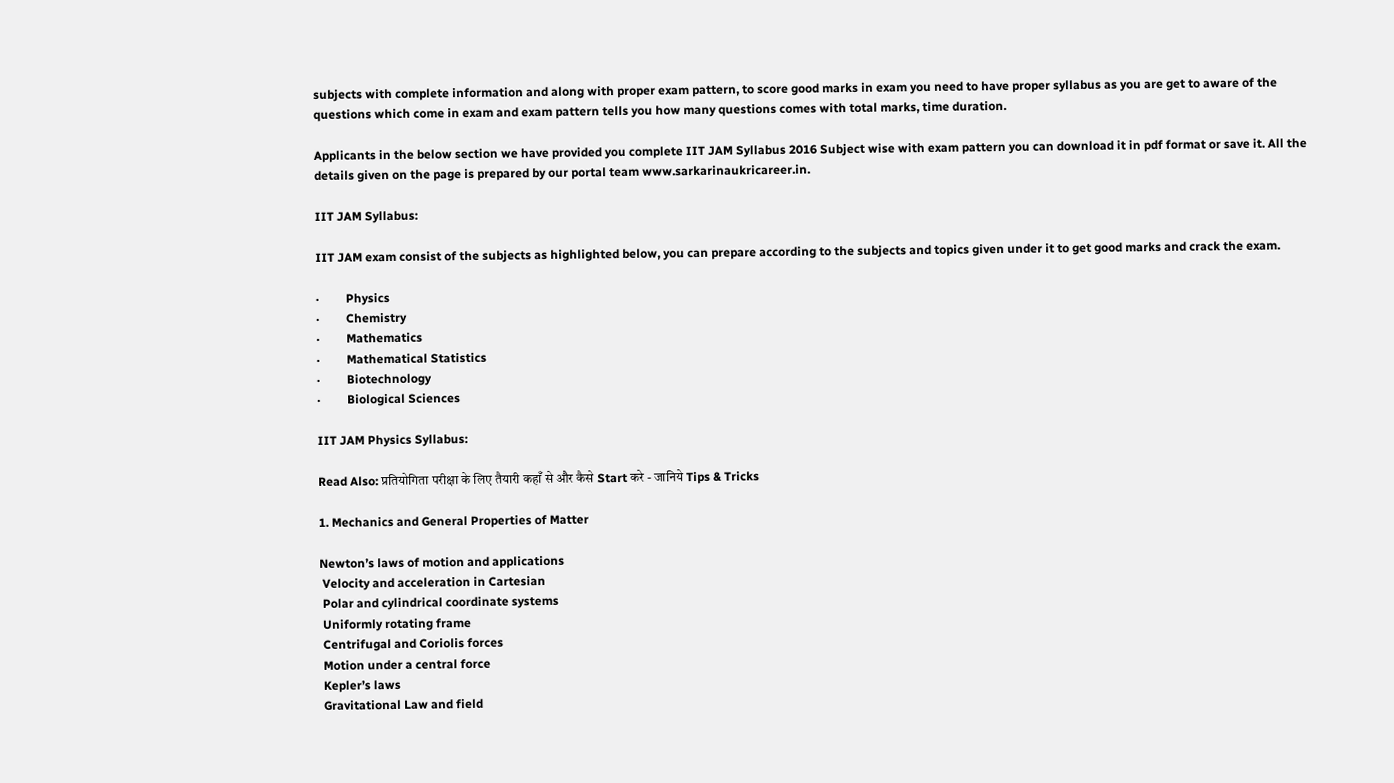subjects with complete information and along with proper exam pattern, to score good marks in exam you need to have proper syllabus as you are get to aware of the questions which come in exam and exam pattern tells you how many questions comes with total marks, time duration.

Applicants in the below section we have provided you complete IIT JAM Syllabus 2016 Subject wise with exam pattern you can download it in pdf format or save it. All the details given on the page is prepared by our portal team www.sarkarinaukricareer.in.

IIT JAM Syllabus:

IIT JAM exam consist of the subjects as highlighted below, you can prepare according to the subjects and topics given under it to get good marks and crack the exam.

·         Physics
·         Chemistry
·         Mathematics
·         Mathematical Statistics
·         Biotechnology
·         Biological Sciences

IIT JAM Physics Syllabus:

Read Also: प्रतियोगिता परीक्षा के लिए तैयारी कहाँ से और कैसे Start करे - जानिये Tips & Tricks

1. Mechanics and General Properties of Matter

Newton’s laws of motion and applications
 Velocity and acceleration in Cartesian
 Polar and cylindrical coordinate systems
 Uniformly rotating frame
 Centrifugal and Coriolis forces
 Motion under a central force
 Kepler’s laws
 Gravitational Law and field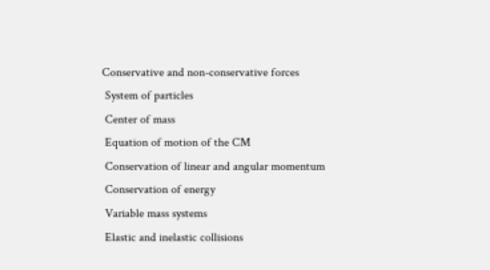Conservative and non-conservative forces
 System of particles
 Center of mass
 Equation of motion of the CM
 Conservation of linear and angular momentum
 Conservation of energy
 Variable mass systems
 Elastic and inelastic collisions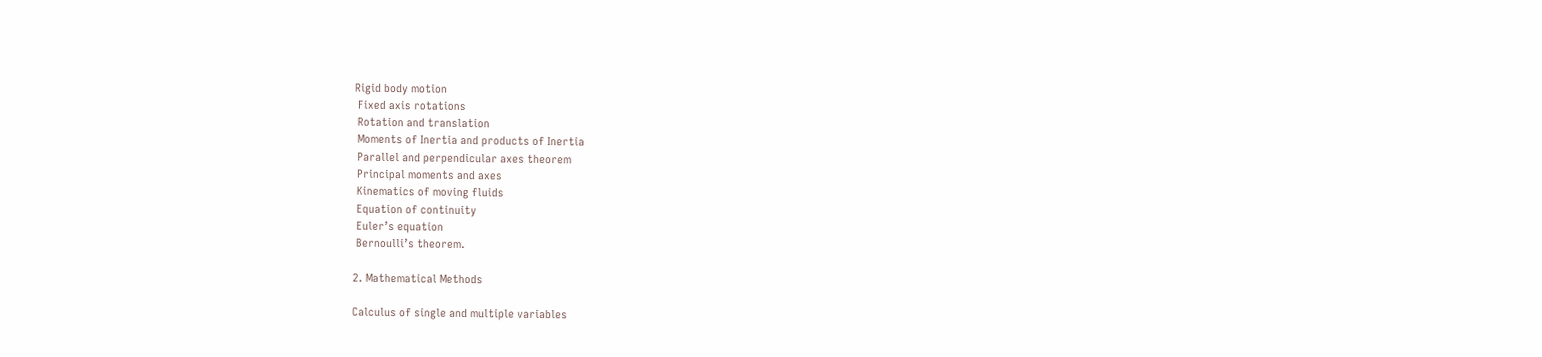Rigid body motion
 Fixed axis rotations
 Rotation and translation
 Moments of Inertia and products of Inertia
 Parallel and perpendicular axes theorem
 Principal moments and axes
 Kinematics of moving fluids
 Equation of continuity
 Euler’s equation
 Bernoulli’s theorem.

2. Mathematical Methods

Calculus of single and multiple variables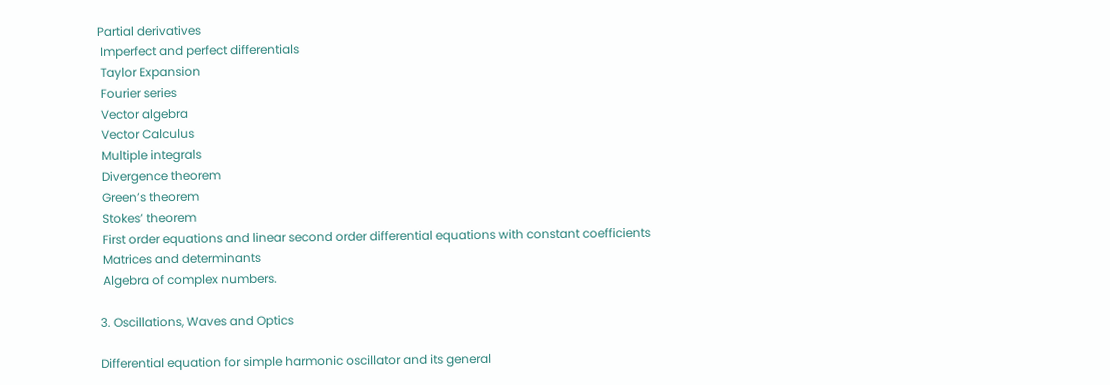Partial derivatives
 Imperfect and perfect differentials
 Taylor Expansion
 Fourier series
 Vector algebra
 Vector Calculus
 Multiple integrals
 Divergence theorem
 Green’s theorem
 Stokes’ theorem
 First order equations and linear second order differential equations with constant coefficients
 Matrices and determinants
 Algebra of complex numbers.

3. Oscillations, Waves and Optics

Differential equation for simple harmonic oscillator and its general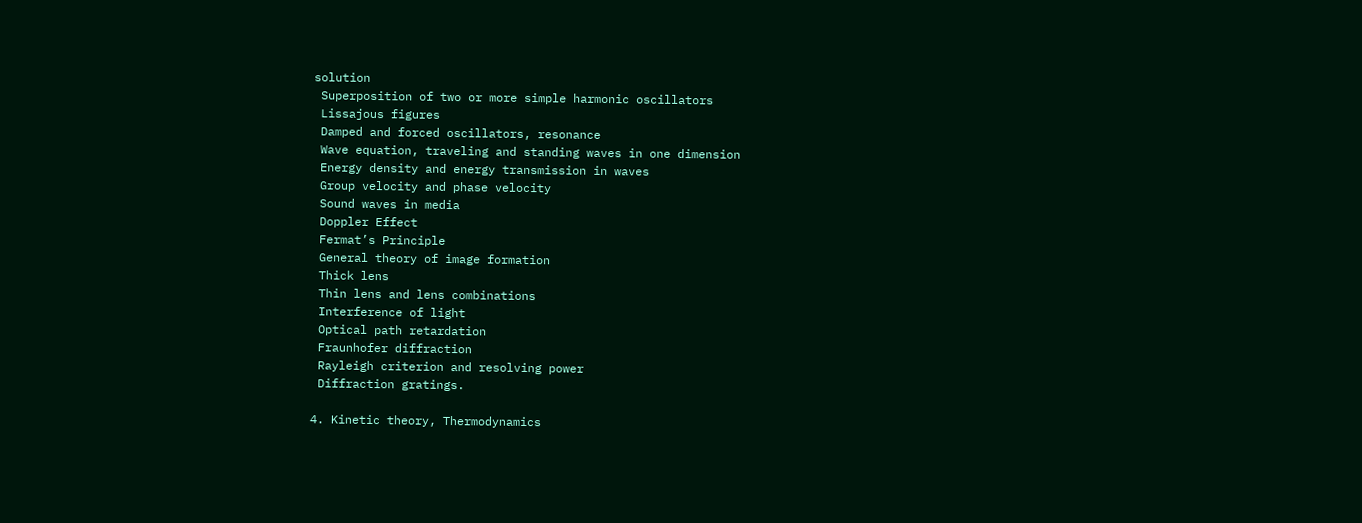solution
 Superposition of two or more simple harmonic oscillators
 Lissajous figures
 Damped and forced oscillators, resonance
 Wave equation, traveling and standing waves in one dimension
 Energy density and energy transmission in waves
 Group velocity and phase velocity
 Sound waves in media
 Doppler Effect
 Fermat’s Principle
 General theory of image formation
 Thick lens
 Thin lens and lens combinations
 Interference of light
 Optical path retardation
 Fraunhofer diffraction
 Rayleigh criterion and resolving power
 Diffraction gratings.

4. Kinetic theory, Thermodynamics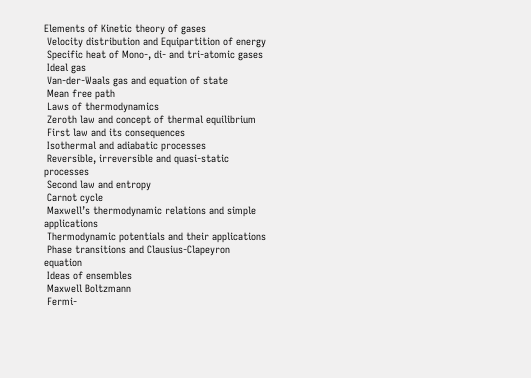Elements of Kinetic theory of gases
 Velocity distribution and Equipartition of energy
 Specific heat of Mono-, di- and tri-atomic gases
 Ideal gas
 Van-der-Waals gas and equation of state
 Mean free path
 Laws of thermodynamics
 Zeroth law and concept of thermal equilibrium
 First law and its consequences
 Isothermal and adiabatic processes
 Reversible, irreversible and quasi-static processes
 Second law and entropy
 Carnot cycle
 Maxwell’s thermodynamic relations and simple applications
 Thermodynamic potentials and their applications
 Phase transitions and Clausius-Clapeyron equation
 Ideas of ensembles
 Maxwell Boltzmann
 Fermi-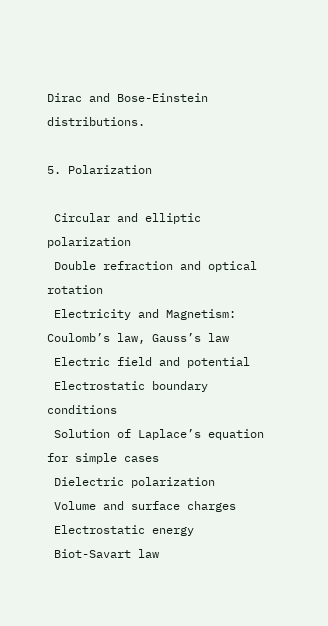Dirac and Bose-Einstein distributions.

5. Polarization

 Circular and elliptic polarization
 Double refraction and optical rotation
 Electricity and Magnetism: Coulomb’s law, Gauss’s law
 Electric field and potential
 Electrostatic boundary conditions
 Solution of Laplace’s equation for simple cases
 Dielectric polarization
 Volume and surface charges
 Electrostatic energy
 Biot-Savart law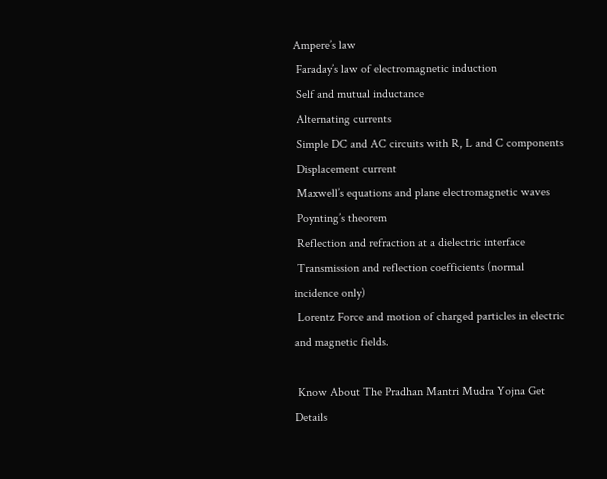Ampere’s law
 Faraday’s law of electromagnetic induction
 Self and mutual inductance
 Alternating currents
 Simple DC and AC circuits with R, L and C components
 Displacement current
 Maxwell’s equations and plane electromagnetic waves
 Poynting’s theorem
 Reflection and refraction at a dielectric interface
 Transmission and reflection coefficients (normal incidence only)
 Lorentz Force and motion of charged particles in electric and magnetic fields.

 Know About The Pradhan Mantri Mudra Yojna Get Details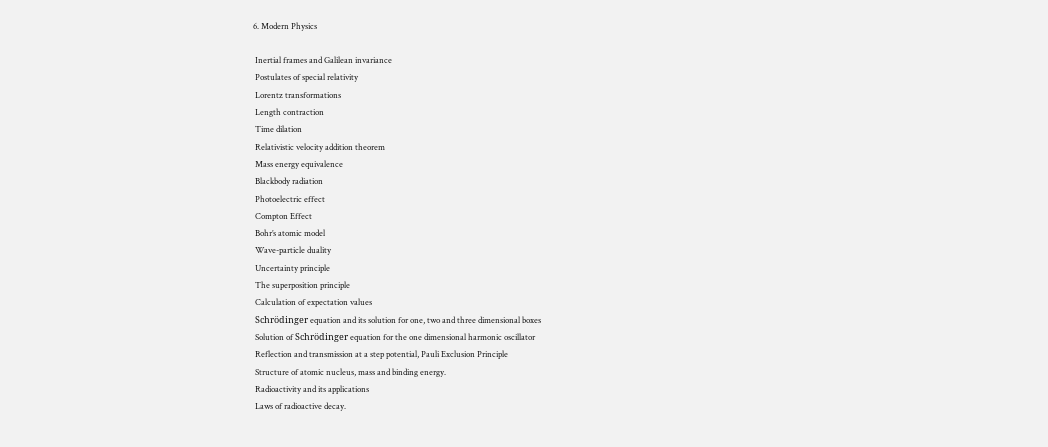6. Modern Physics

 Inertial frames and Galilean invariance
 Postulates of special relativity
 Lorentz transformations
 Length contraction
 Time dilation
 Relativistic velocity addition theorem
 Mass energy equivalence
 Blackbody radiation
 Photoelectric effect
 Compton Effect
 Bohr’s atomic model
 Wave-particle duality
 Uncertainty principle
 The superposition principle
 Calculation of expectation values
 Schrödinger equation and its solution for one, two and three dimensional boxes
 Solution of Schrödinger equation for the one dimensional harmonic oscillator
 Reflection and transmission at a step potential, Pauli Exclusion Principle
 Structure of atomic nucleus, mass and binding energy.
 Radioactivity and its applications
 Laws of radioactive decay.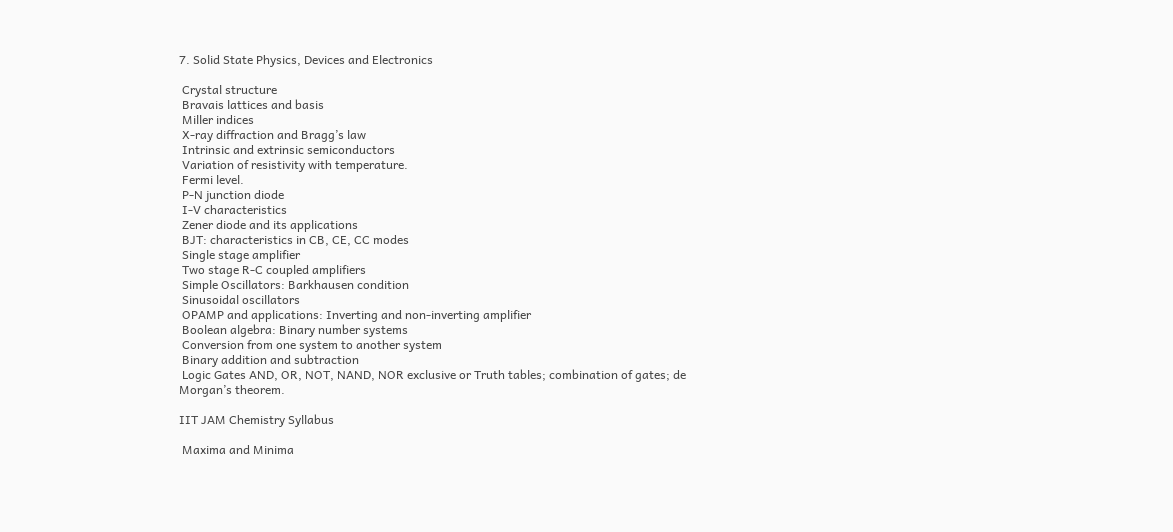7. Solid State Physics, Devices and Electronics

 Crystal structure
 Bravais lattices and basis
 Miller indices
 X-ray diffraction and Bragg’s law
 Intrinsic and extrinsic semiconductors
 Variation of resistivity with temperature.
 Fermi level.
 P-N junction diode
 I-V characteristics
 Zener diode and its applications
 BJT: characteristics in CB, CE, CC modes
 Single stage amplifier
 Two stage R-C coupled amplifiers
 Simple Oscillators: Barkhausen condition
 Sinusoidal oscillators
 OPAMP and applications: Inverting and non-inverting amplifier
 Boolean algebra: Binary number systems
 Conversion from one system to another system
 Binary addition and subtraction
 Logic Gates AND, OR, NOT, NAND, NOR exclusive or Truth tables; combination of gates; de Morgan’s theorem.

IIT JAM Chemistry Syllabus

 Maxima and Minima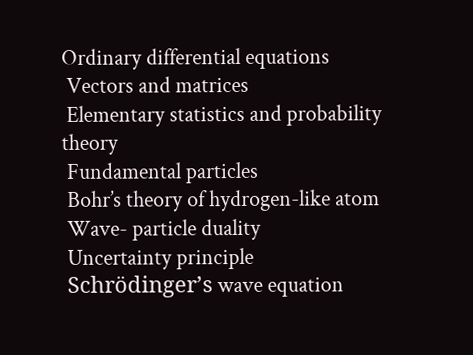Ordinary differential equations
 Vectors and matrices
 Elementary statistics and probability theory
 Fundamental particles
 Bohr’s theory of hydrogen-like atom
 Wave- particle duality
 Uncertainty principle
 Schrödinger’s wave equation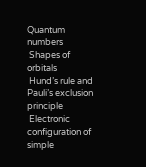Quantum numbers
 Shapes of orbitals
 Hund’s rule and Pauli’s exclusion principle
 Electronic configuration of simple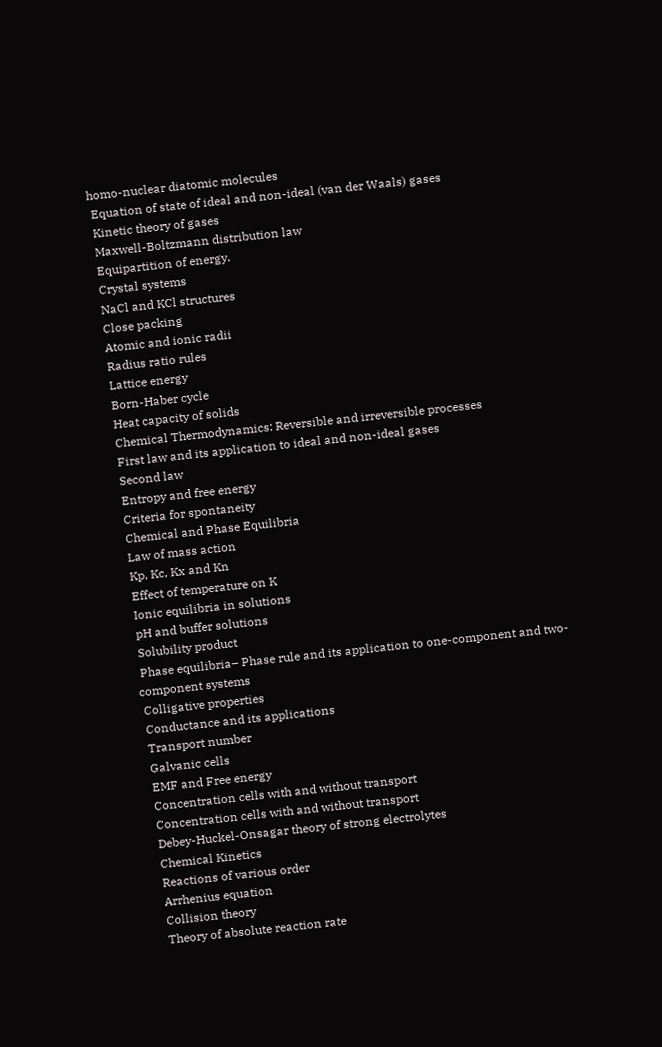homo-nuclear diatomic molecules
 Equation of state of ideal and non-ideal (van der Waals) gases
 Kinetic theory of gases
 Maxwell-Boltzmann distribution law
 Equipartition of energy.
 Crystal systems
 NaCl and KCl structures
 Close packing
 Atomic and ionic radii
 Radius ratio rules
 Lattice energy
 Born-Haber cycle
 Heat capacity of solids
 Chemical Thermodynamics: Reversible and irreversible processes
 First law and its application to ideal and non-ideal gases
 Second law
 Entropy and free energy
 Criteria for spontaneity
 Chemical and Phase Equilibria
 Law of mass action
 Kp, Kc, Kx and Kn
 Effect of temperature on K
 Ionic equilibria in solutions
 pH and buffer solutions
 Solubility product
 Phase equilibria– Phase rule and its application to one-component and two-component systems
 Colligative properties
 Conductance and its applications
 Transport number
 Galvanic cells
 EMF and Free energy
 Concentration cells with and without transport
 Concentration cells with and without transport
 Debey-Huckel-Onsagar theory of strong electrolytes
 Chemical Kinetics
 Reactions of various order
 Arrhenius equation
 Collision theory
 Theory of absolute reaction rate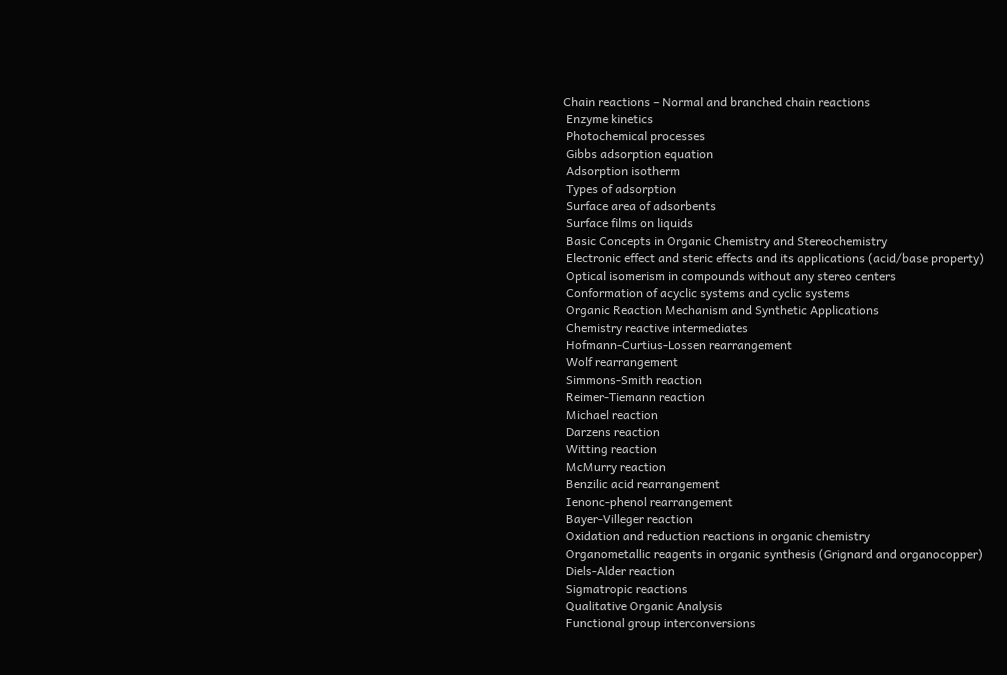Chain reactions – Normal and branched chain reactions
 Enzyme kinetics
 Photochemical processes
 Gibbs adsorption equation
 Adsorption isotherm
 Types of adsorption
 Surface area of adsorbents
 Surface films on liquids
 Basic Concepts in Organic Chemistry and Stereochemistry
 Electronic effect and steric effects and its applications (acid/base property)
 Optical isomerism in compounds without any stereo centers
 Conformation of acyclic systems and cyclic systems
 Organic Reaction Mechanism and Synthetic Applications
 Chemistry reactive intermediates
 Hofmann-Curtius-Lossen rearrangement
 Wolf rearrangement
 Simmons-Smith reaction
 Reimer-Tiemann reaction
 Michael reaction
 Darzens reaction
 Witting reaction
 McMurry reaction
 Benzilic acid rearrangement
 Ienonc-phenol rearrangement
 Bayer-Villeger reaction
 Oxidation and reduction reactions in organic chemistry
 Organometallic reagents in organic synthesis (Grignard and organocopper)
 Diels-Alder reaction
 Sigmatropic reactions
 Qualitative Organic Analysis
 Functional group interconversions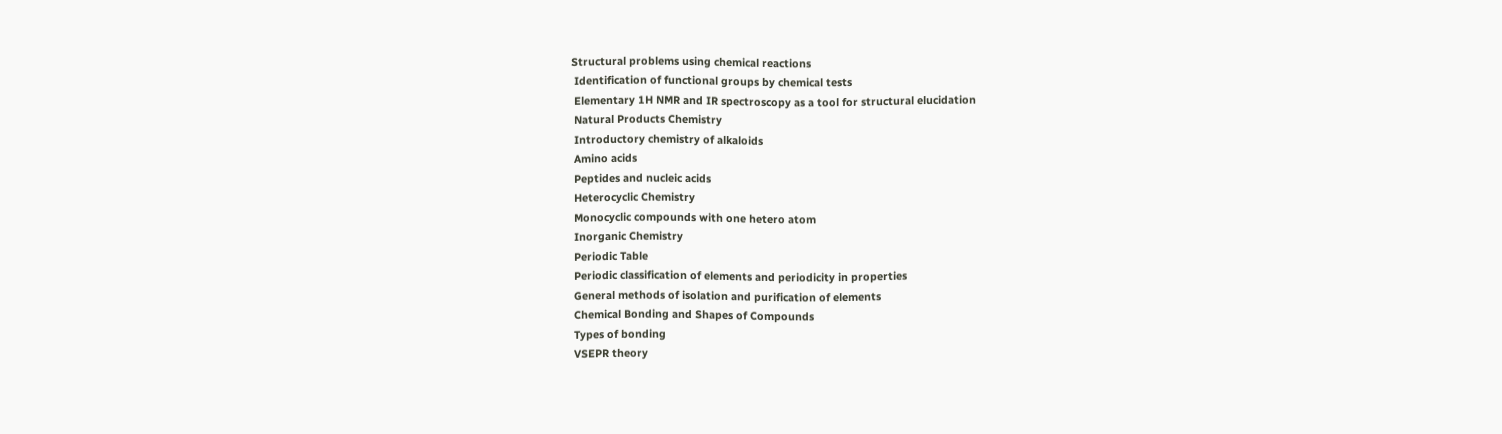Structural problems using chemical reactions
 Identification of functional groups by chemical tests
 Elementary 1H NMR and IR spectroscopy as a tool for structural elucidation
 Natural Products Chemistry
 Introductory chemistry of alkaloids
 Amino acids
 Peptides and nucleic acids
 Heterocyclic Chemistry
 Monocyclic compounds with one hetero atom
 Inorganic Chemistry
 Periodic Table
 Periodic classification of elements and periodicity in properties
 General methods of isolation and purification of elements
 Chemical Bonding and Shapes of Compounds
 Types of bonding
 VSEPR theory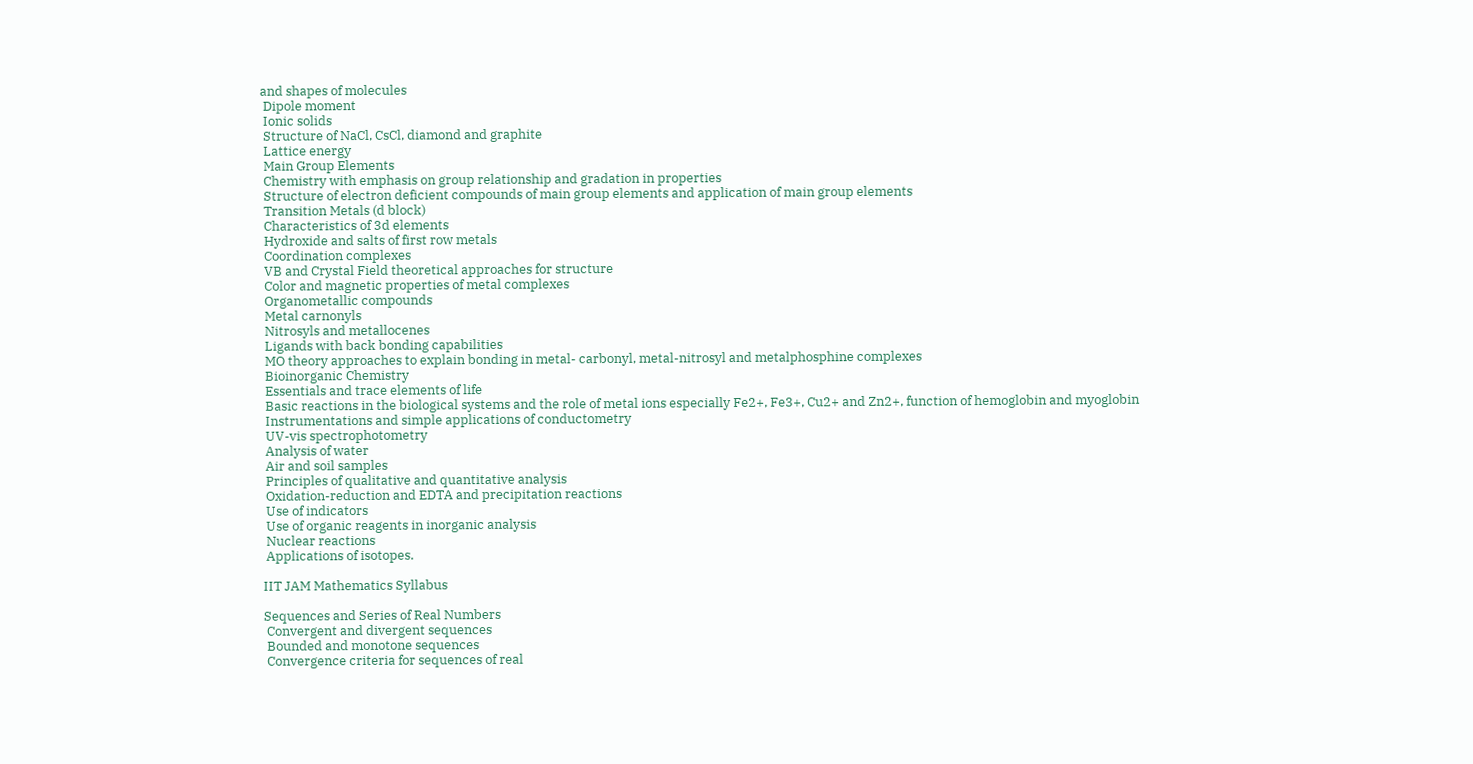and shapes of molecules
 Dipole moment
 Ionic solids
 Structure of NaCl, CsCl, diamond and graphite
 Lattice energy
 Main Group Elements
 Chemistry with emphasis on group relationship and gradation in properties
 Structure of electron deficient compounds of main group elements and application of main group elements
 Transition Metals (d block)
 Characteristics of 3d elements
 Hydroxide and salts of first row metals
 Coordination complexes
 VB and Crystal Field theoretical approaches for structure
 Color and magnetic properties of metal complexes
 Organometallic compounds
 Metal carnonyls
 Nitrosyls and metallocenes
 Ligands with back bonding capabilities
 MO theory approaches to explain bonding in metal- carbonyl, metal-nitrosyl and metalphosphine complexes
 Bioinorganic Chemistry
 Essentials and trace elements of life
 Basic reactions in the biological systems and the role of metal ions especially Fe2+, Fe3+, Cu2+ and Zn2+, function of hemoglobin and myoglobin
 Instrumentations and simple applications of conductometry
 UV-vis spectrophotometry
 Analysis of water
 Air and soil samples
 Principles of qualitative and quantitative analysis
 Oxidation-reduction and EDTA and precipitation reactions
 Use of indicators
 Use of organic reagents in inorganic analysis
 Nuclear reactions
 Applications of isotopes.

IIT JAM Mathematics Syllabus

Sequences and Series of Real Numbers
 Convergent and divergent sequences
 Bounded and monotone sequences
 Convergence criteria for sequences of real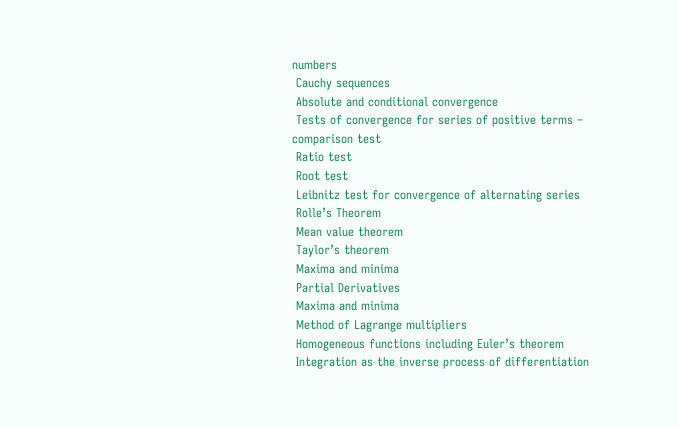numbers
 Cauchy sequences
 Absolute and conditional convergence
 Tests of convergence for series of positive terms – comparison test
 Ratio test
 Root test
 Leibnitz test for convergence of alternating series
 Rolle’s Theorem
 Mean value theorem
 Taylor’s theorem
 Maxima and minima
 Partial Derivatives
 Maxima and minima
 Method of Lagrange multipliers
 Homogeneous functions including Euler’s theorem
 Integration as the inverse process of differentiation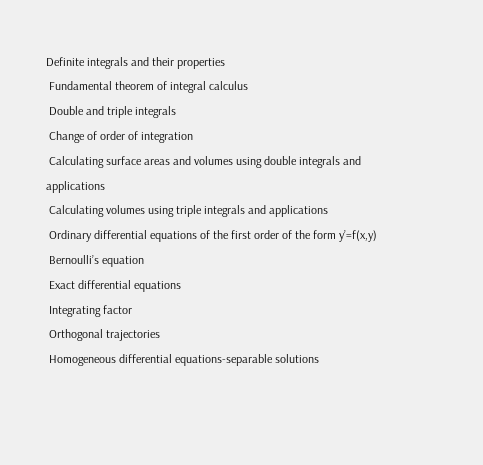Definite integrals and their properties
 Fundamental theorem of integral calculus
 Double and triple integrals
 Change of order of integration
 Calculating surface areas and volumes using double integrals and applications
 Calculating volumes using triple integrals and applications
 Ordinary differential equations of the first order of the form y’=f(x,y)
 Bernoulli’s equation
 Exact differential equations
 Integrating factor
 Orthogonal trajectories
 Homogeneous differential equations-separable solutions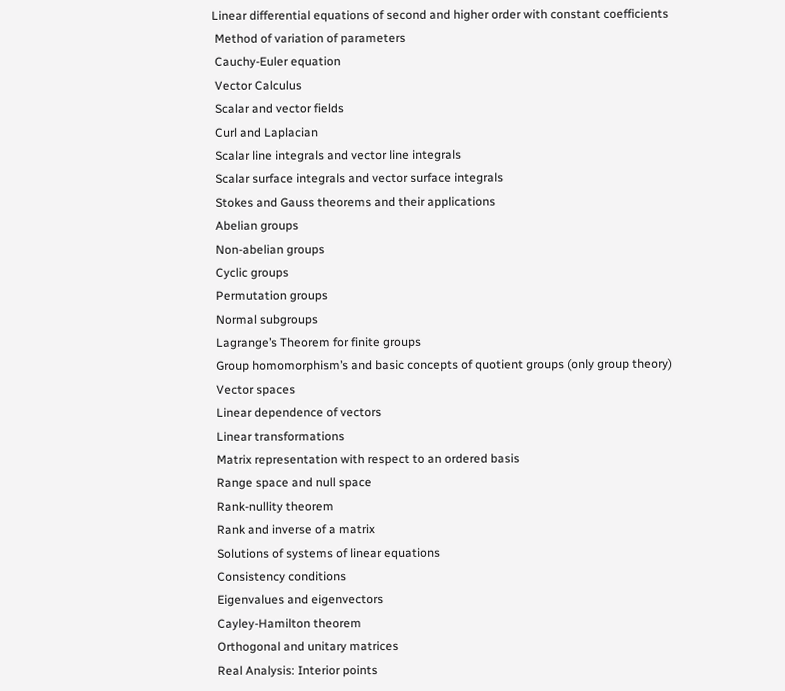Linear differential equations of second and higher order with constant coefficients
 Method of variation of parameters
 Cauchy-Euler equation
 Vector Calculus
 Scalar and vector fields
 Curl and Laplacian
 Scalar line integrals and vector line integrals
 Scalar surface integrals and vector surface integrals
 Stokes and Gauss theorems and their applications
 Abelian groups
 Non-abelian groups
 Cyclic groups
 Permutation groups
 Normal subgroups
 Lagrange’s Theorem for finite groups
 Group homomorphism’s and basic concepts of quotient groups (only group theory)
 Vector spaces
 Linear dependence of vectors
 Linear transformations
 Matrix representation with respect to an ordered basis
 Range space and null space
 Rank-nullity theorem
 Rank and inverse of a matrix
 Solutions of systems of linear equations
 Consistency conditions
 Eigenvalues and eigenvectors
 Cayley-Hamilton theorem
 Orthogonal and unitary matrices
 Real Analysis: Interior points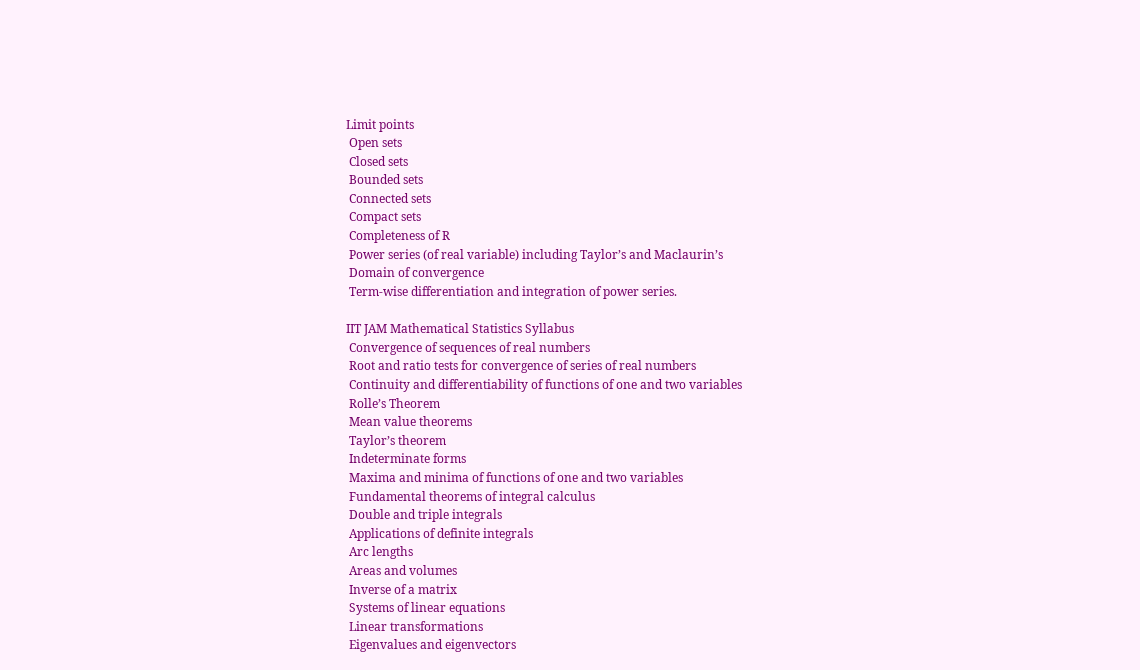Limit points
 Open sets
 Closed sets
 Bounded sets
 Connected sets
 Compact sets
 Completeness of R
 Power series (of real variable) including Taylor’s and Maclaurin’s
 Domain of convergence
 Term-wise differentiation and integration of power series.

IIT JAM Mathematical Statistics Syllabus
 Convergence of sequences of real numbers
 Root and ratio tests for convergence of series of real numbers
 Continuity and differentiability of functions of one and two variables
 Rolle’s Theorem
 Mean value theorems
 Taylor’s theorem
 Indeterminate forms
 Maxima and minima of functions of one and two variables
 Fundamental theorems of integral calculus
 Double and triple integrals
 Applications of definite integrals
 Arc lengths
 Areas and volumes
 Inverse of a matrix
 Systems of linear equations
 Linear transformations
 Eigenvalues and eigenvectors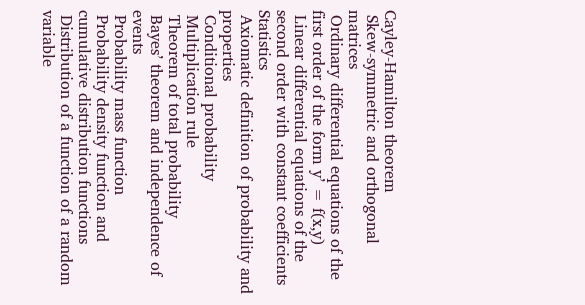Cayley-Hamilton theorem
 Skew-symmetric and orthogonal matrices
 Ordinary differential equations of the first order of the form y’ = f(x,y)
 Linear differential equations of the second order with constant coefficients Statistics
 Axiomatic definition of probability and properties
 Conditional probability
 Multiplication rule
 Theorem of total probability
 Bayes’ theorem and independence of events
 Probability mass function
 Probability density function and cumulative distribution functions
 Distribution of a function of a random variable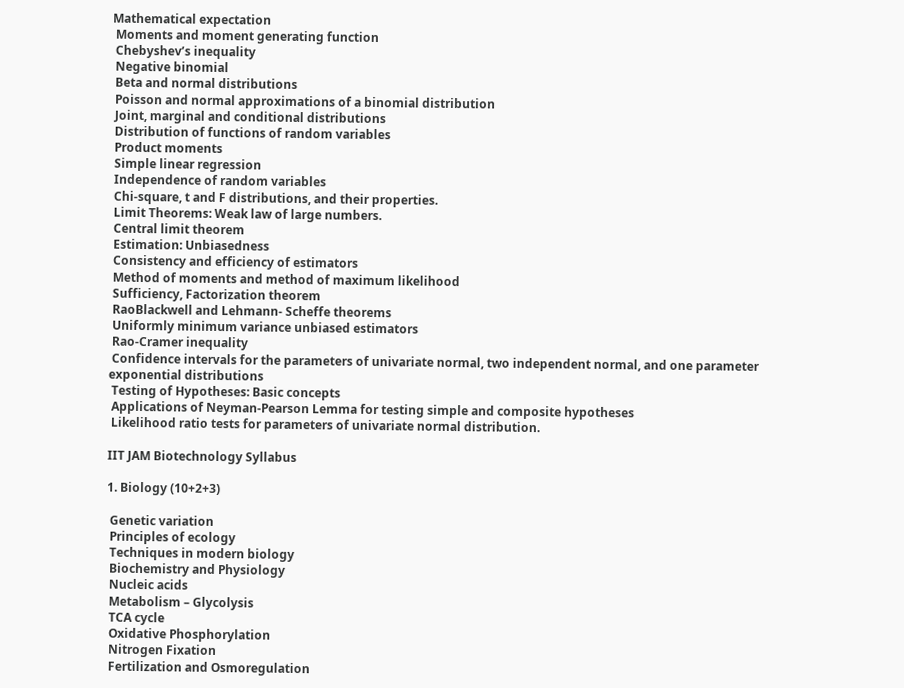Mathematical expectation
 Moments and moment generating function
 Chebyshev’s inequality
 Negative binomial
 Beta and normal distributions
 Poisson and normal approximations of a binomial distribution
 Joint, marginal and conditional distributions
 Distribution of functions of random variables
 Product moments
 Simple linear regression
 Independence of random variables
 Chi-square, t and F distributions, and their properties.
 Limit Theorems: Weak law of large numbers.
 Central limit theorem
 Estimation: Unbiasedness
 Consistency and efficiency of estimators
 Method of moments and method of maximum likelihood
 Sufficiency, Factorization theorem
 RaoBlackwell and Lehmann- Scheffe theorems
 Uniformly minimum variance unbiased estimators
 Rao-Cramer inequality
 Confidence intervals for the parameters of univariate normal, two independent normal, and one parameter exponential distributions
 Testing of Hypotheses: Basic concepts
 Applications of Neyman-Pearson Lemma for testing simple and composite hypotheses
 Likelihood ratio tests for parameters of univariate normal distribution.

IIT JAM Biotechnology Syllabus

1. Biology (10+2+3)

 Genetic variation
 Principles of ecology
 Techniques in modern biology
 Biochemistry and Physiology
 Nucleic acids
 Metabolism – Glycolysis
 TCA cycle
 Oxidative Phosphorylation
 Nitrogen Fixation
 Fertilization and Osmoregulation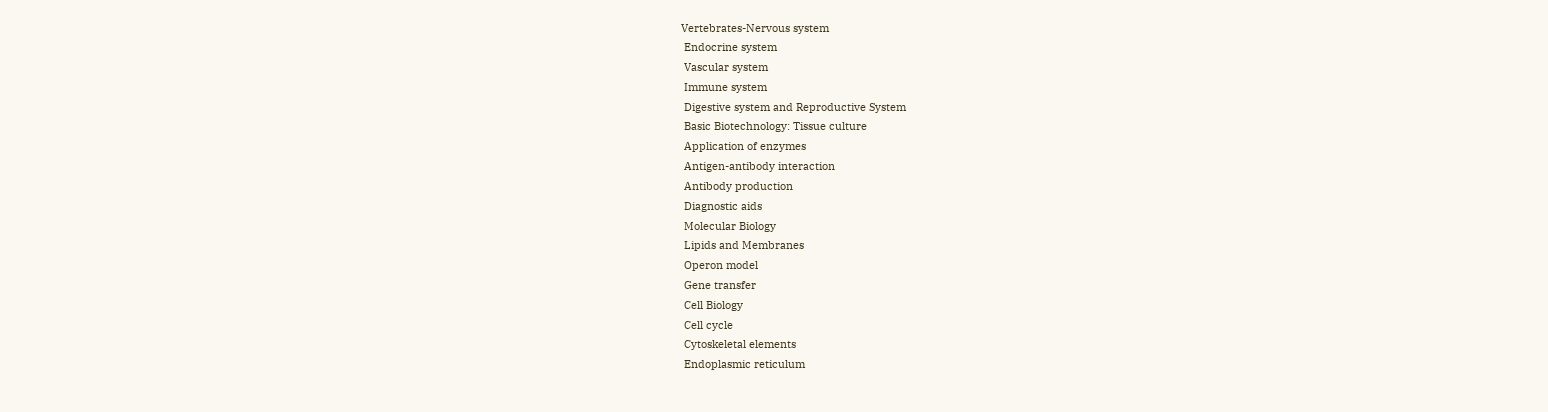Vertebrates-Nervous system
 Endocrine system
 Vascular system
 Immune system
 Digestive system and Reproductive System
 Basic Biotechnology: Tissue culture
 Application of enzymes
 Antigen-antibody interaction
 Antibody production
 Diagnostic aids
 Molecular Biology
 Lipids and Membranes
 Operon model
 Gene transfer
 Cell Biology
 Cell cycle
 Cytoskeletal elements
 Endoplasmic reticulum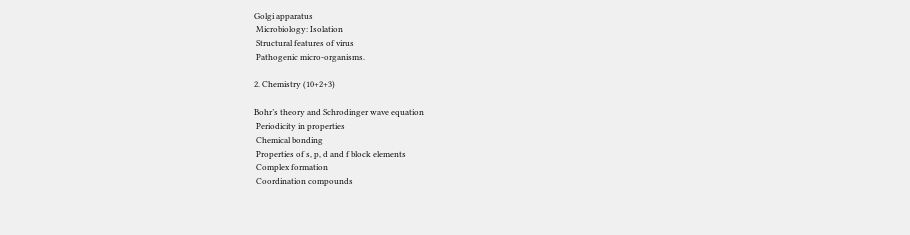Golgi apparatus
 Microbiology: Isolation
 Structural features of virus
 Pathogenic micro-organisms.

2. Chemistry (10+2+3)

Bohr’s theory and Schrodinger wave equation
 Periodicity in properties
 Chemical bonding
 Properties of s, p, d and f block elements
 Complex formation
 Coordination compounds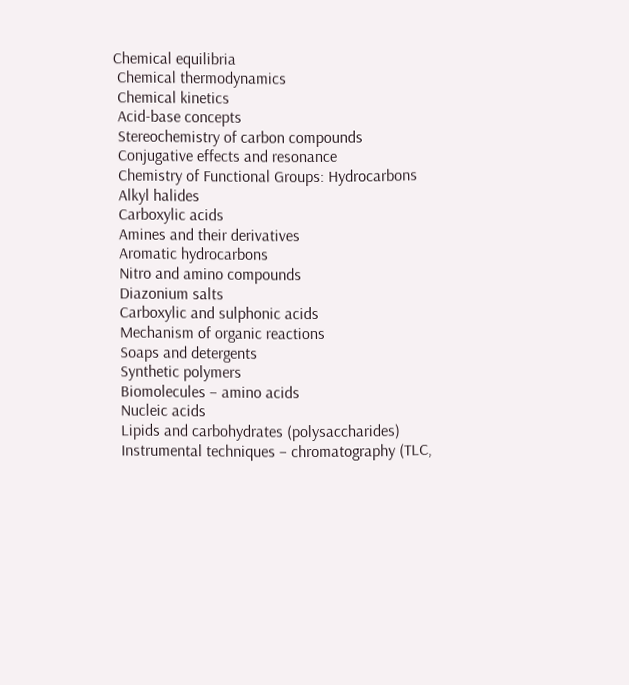Chemical equilibria
 Chemical thermodynamics
 Chemical kinetics
 Acid-base concepts
 Stereochemistry of carbon compounds
 Conjugative effects and resonance
 Chemistry of Functional Groups: Hydrocarbons
 Alkyl halides
 Carboxylic acids
 Amines and their derivatives
 Aromatic hydrocarbons
 Nitro and amino compounds
 Diazonium salts
 Carboxylic and sulphonic acids
 Mechanism of organic reactions
 Soaps and detergents
 Synthetic polymers
 Biomolecules – amino acids
 Nucleic acids
 Lipids and carbohydrates (polysaccharides)
 Instrumental techniques – chromatography (TLC,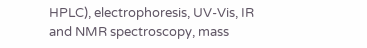HPLC), electrophoresis, UV-Vis, IR and NMR spectroscopy, mass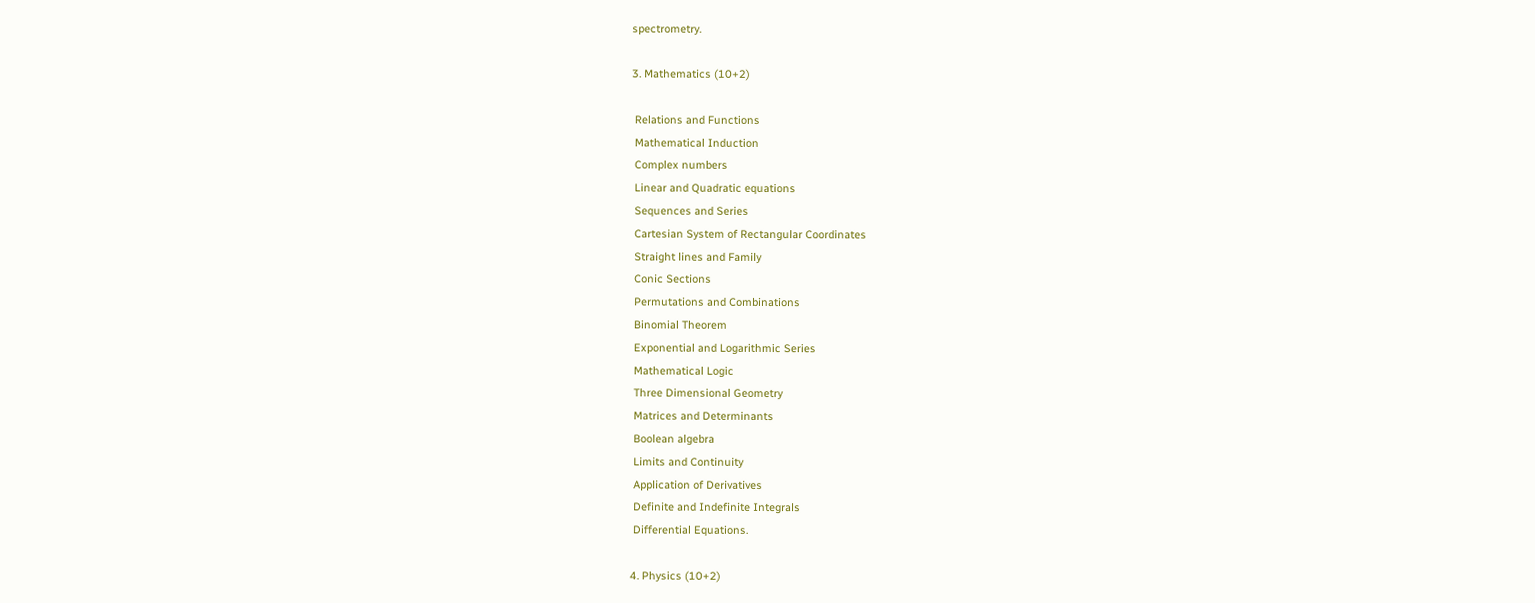spectrometry.

3. Mathematics (10+2)

 Relations and Functions
 Mathematical Induction
 Complex numbers
 Linear and Quadratic equations
 Sequences and Series
 Cartesian System of Rectangular Coordinates
 Straight lines and Family
 Conic Sections
 Permutations and Combinations
 Binomial Theorem
 Exponential and Logarithmic Series
 Mathematical Logic
 Three Dimensional Geometry
 Matrices and Determinants
 Boolean algebra
 Limits and Continuity
 Application of Derivatives
 Definite and Indefinite Integrals
 Differential Equations.

4. Physics (10+2)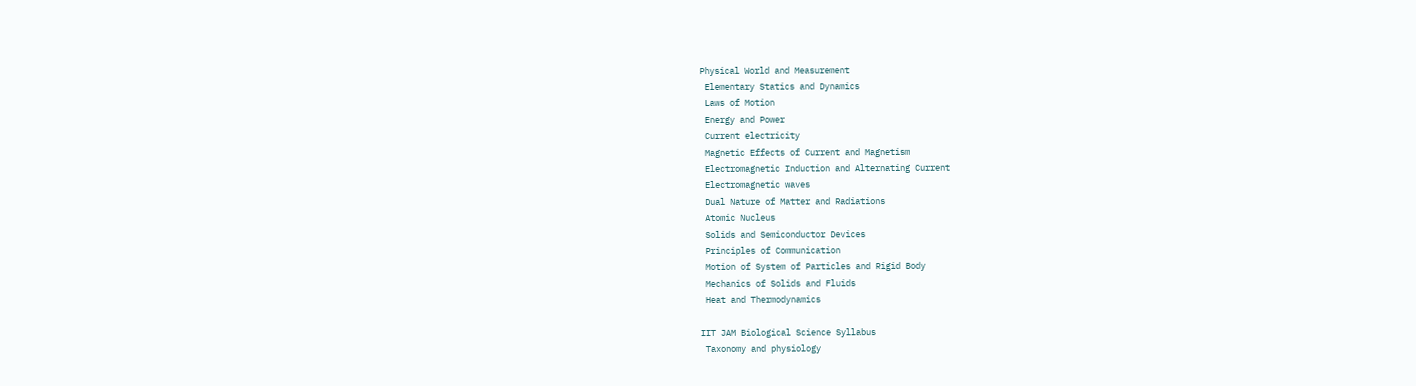Physical World and Measurement
 Elementary Statics and Dynamics
 Laws of Motion
 Energy and Power
 Current electricity
 Magnetic Effects of Current and Magnetism
 Electromagnetic Induction and Alternating Current
 Electromagnetic waves
 Dual Nature of Matter and Radiations
 Atomic Nucleus
 Solids and Semiconductor Devices
 Principles of Communication
 Motion of System of Particles and Rigid Body
 Mechanics of Solids and Fluids
 Heat and Thermodynamics

IIT JAM Biological Science Syllabus
 Taxonomy and physiology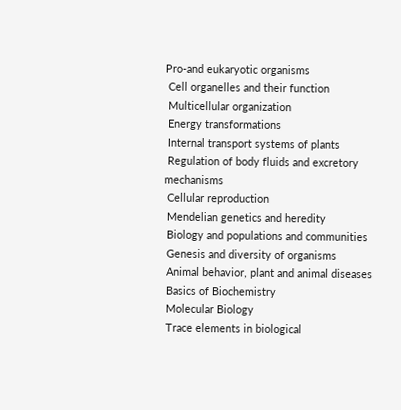Pro-and eukaryotic organisms
 Cell organelles and their function
 Multicellular organization
 Energy transformations
 Internal transport systems of plants
 Regulation of body fluids and excretory mechanisms
 Cellular reproduction
 Mendelian genetics and heredity
 Biology and populations and communities
 Genesis and diversity of organisms
 Animal behavior, plant and animal diseases
 Basics of Biochemistry
 Molecular Biology
 Trace elements in biological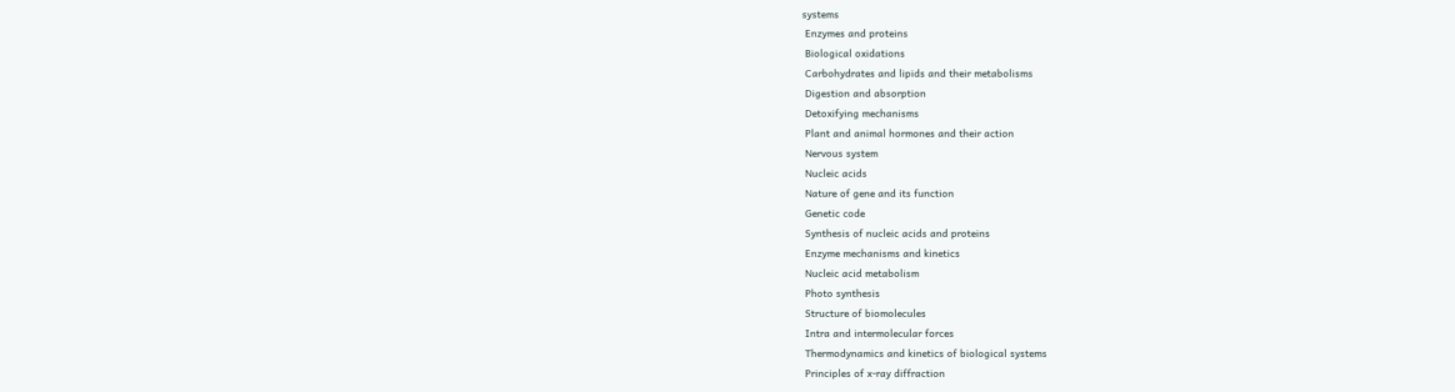systems
 Enzymes and proteins
 Biological oxidations
 Carbohydrates and lipids and their metabolisms
 Digestion and absorption
 Detoxifying mechanisms
 Plant and animal hormones and their action
 Nervous system
 Nucleic acids
 Nature of gene and its function
 Genetic code
 Synthesis of nucleic acids and proteins
 Enzyme mechanisms and kinetics
 Nucleic acid metabolism
 Photo synthesis
 Structure of biomolecules
 Intra and intermolecular forces
 Thermodynamics and kinetics of biological systems
 Principles of x-ray diffraction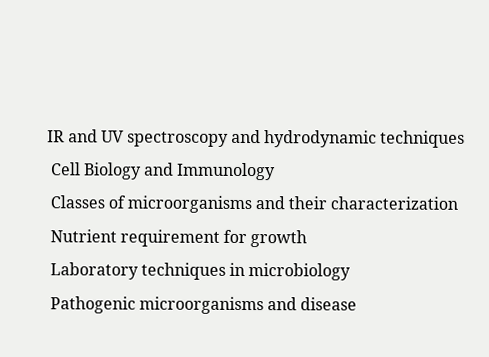IR and UV spectroscopy and hydrodynamic techniques
 Cell Biology and Immunology
 Classes of microorganisms and their characterization
 Nutrient requirement for growth
 Laboratory techniques in microbiology
 Pathogenic microorganisms and disease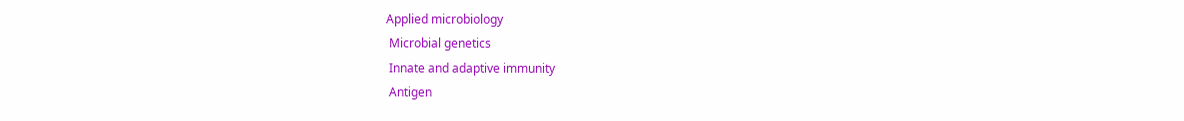Applied microbiology
 Microbial genetics
 Innate and adaptive immunity
 Antigen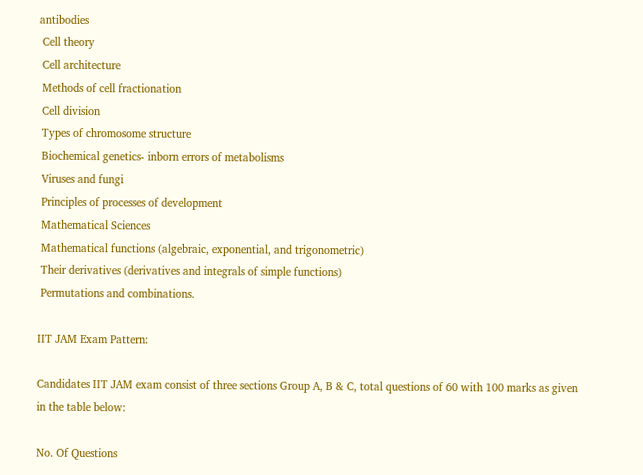antibodies
 Cell theory
 Cell architecture
 Methods of cell fractionation
 Cell division
 Types of chromosome structure
 Biochemical genetics- inborn errors of metabolisms
 Viruses and fungi
 Principles of processes of development
 Mathematical Sciences
 Mathematical functions (algebraic, exponential, and trigonometric)
 Their derivatives (derivatives and integrals of simple functions)
 Permutations and combinations.

IIT JAM Exam Pattern:

Candidates IIT JAM exam consist of three sections Group A, B & C, total questions of 60 with 100 marks as given in the table below:

No. Of Questions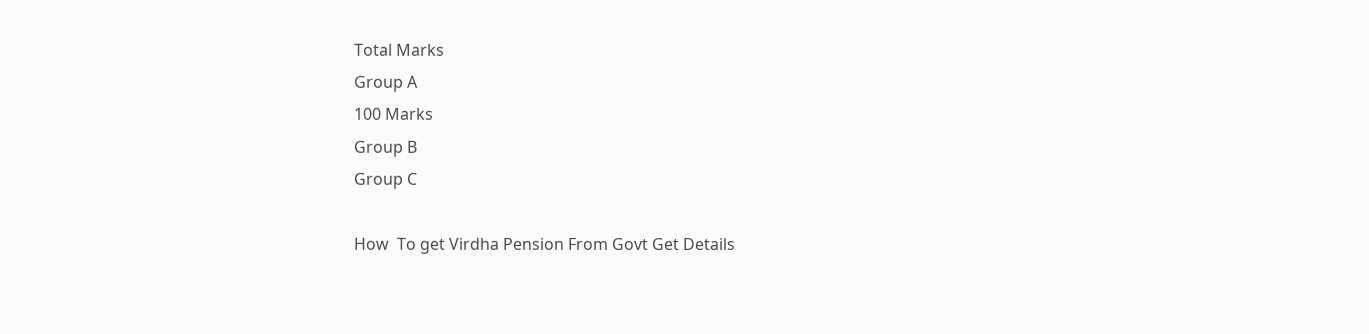Total Marks
Group A
100 Marks
Group B
Group C

How  To get Virdha Pension From Govt Get Details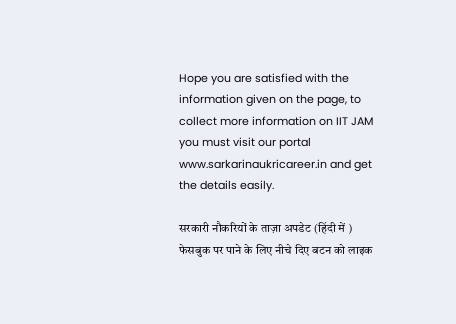Hope you are satisfied with the information given on the page, to collect more information on IIT JAM you must visit our portal www.sarkarinaukricareer.in and get the details easily.

सरकारी नौकरियों के ताज़ा अपडेट (हिंदी में ) फेसबुक पर पाने के लिए नीचे दिए बटन को लाइक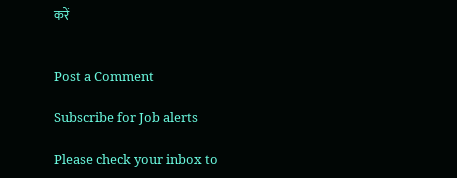करें


Post a Comment

Subscribe for Job alerts

Please check your inbox to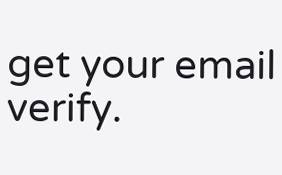get your email verify.